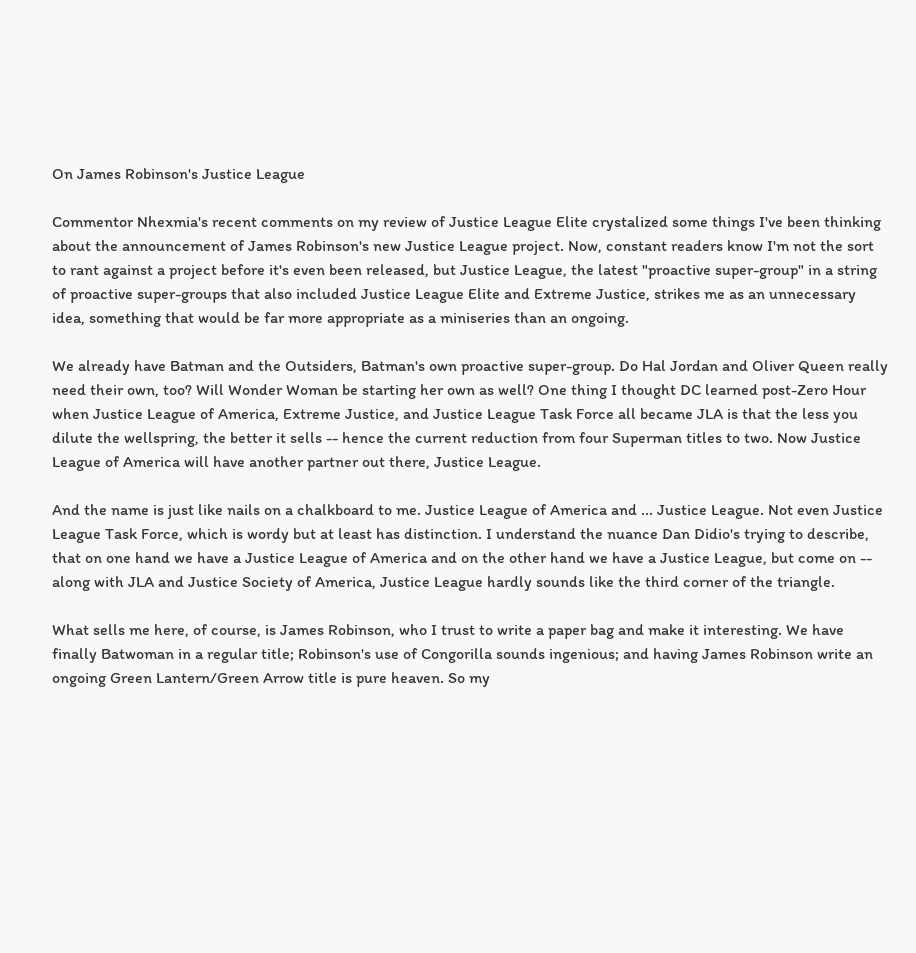On James Robinson's Justice League

Commentor Nhexmia's recent comments on my review of Justice League Elite crystalized some things I've been thinking about the announcement of James Robinson's new Justice League project. Now, constant readers know I'm not the sort to rant against a project before it's even been released, but Justice League, the latest "proactive super-group" in a string of proactive super-groups that also included Justice League Elite and Extreme Justice, strikes me as an unnecessary idea, something that would be far more appropriate as a miniseries than an ongoing.

We already have Batman and the Outsiders, Batman's own proactive super-group. Do Hal Jordan and Oliver Queen really need their own, too? Will Wonder Woman be starting her own as well? One thing I thought DC learned post-Zero Hour when Justice League of America, Extreme Justice, and Justice League Task Force all became JLA is that the less you dilute the wellspring, the better it sells -- hence the current reduction from four Superman titles to two. Now Justice League of America will have another partner out there, Justice League.

And the name is just like nails on a chalkboard to me. Justice League of America and ... Justice League. Not even Justice League Task Force, which is wordy but at least has distinction. I understand the nuance Dan Didio's trying to describe, that on one hand we have a Justice League of America and on the other hand we have a Justice League, but come on -- along with JLA and Justice Society of America, Justice League hardly sounds like the third corner of the triangle.

What sells me here, of course, is James Robinson, who I trust to write a paper bag and make it interesting. We have finally Batwoman in a regular title; Robinson's use of Congorilla sounds ingenious; and having James Robinson write an ongoing Green Lantern/Green Arrow title is pure heaven. So my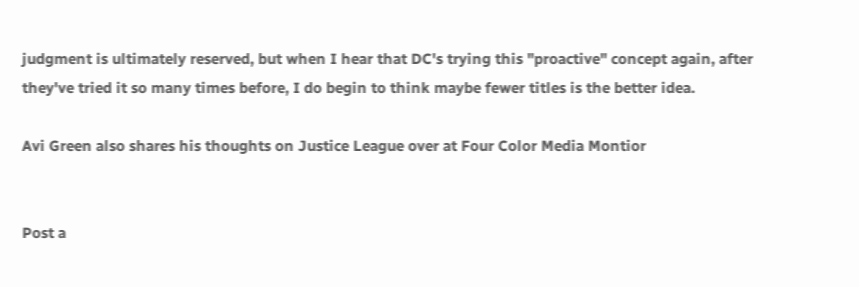judgment is ultimately reserved, but when I hear that DC's trying this "proactive" concept again, after they've tried it so many times before, I do begin to think maybe fewer titles is the better idea.

Avi Green also shares his thoughts on Justice League over at Four Color Media Montior


Post a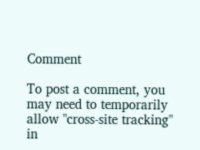Comment

To post a comment, you may need to temporarily allow "cross-site tracking" in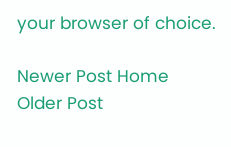your browser of choice.

Newer Post Home Older Post